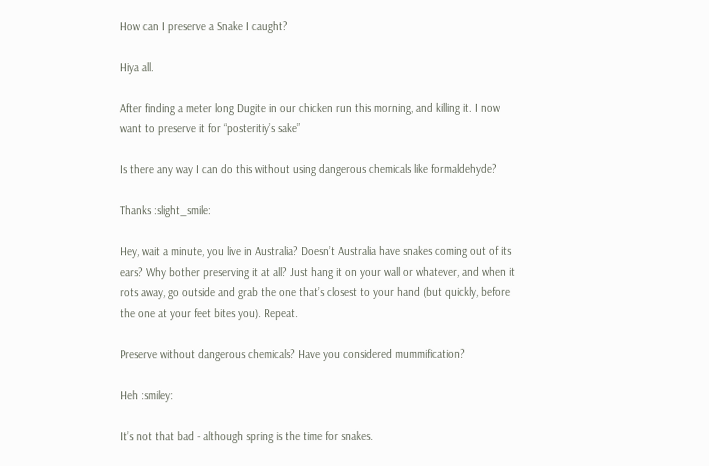How can I preserve a Snake I caught?

Hiya all.

After finding a meter long Dugite in our chicken run this morning, and killing it. I now want to preserve it for “posteritiy’s sake”

Is there any way I can do this without using dangerous chemicals like formaldehyde?

Thanks :slight_smile:

Hey, wait a minute, you live in Australia? Doesn’t Australia have snakes coming out of its ears? Why bother preserving it at all? Just hang it on your wall or whatever, and when it rots away, go outside and grab the one that’s closest to your hand (but quickly, before the one at your feet bites you). Repeat.

Preserve without dangerous chemicals? Have you considered mummification?

Heh :smiley:

It’s not that bad - although spring is the time for snakes.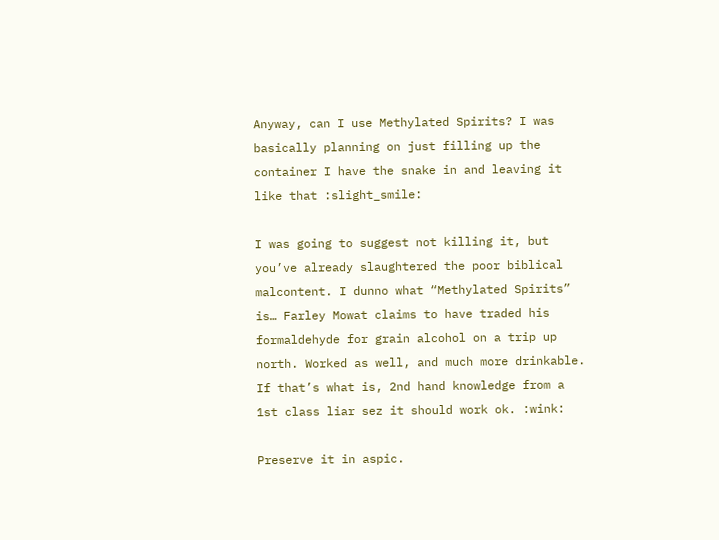Anyway, can I use Methylated Spirits? I was basically planning on just filling up the container I have the snake in and leaving it like that :slight_smile:

I was going to suggest not killing it, but you’ve already slaughtered the poor biblical malcontent. I dunno what “Methylated Spirits” is… Farley Mowat claims to have traded his formaldehyde for grain alcohol on a trip up north. Worked as well, and much more drinkable. If that’s what is, 2nd hand knowledge from a 1st class liar sez it should work ok. :wink:

Preserve it in aspic.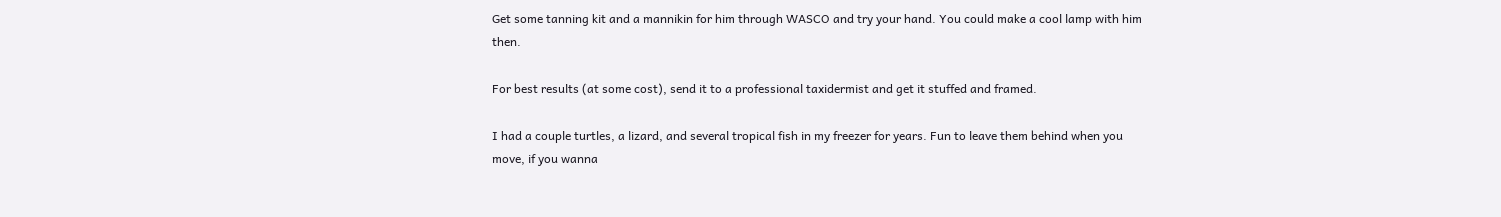Get some tanning kit and a mannikin for him through WASCO and try your hand. You could make a cool lamp with him then.

For best results (at some cost), send it to a professional taxidermist and get it stuffed and framed.

I had a couple turtles, a lizard, and several tropical fish in my freezer for years. Fun to leave them behind when you move, if you wanna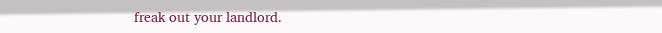freak out your landlord.